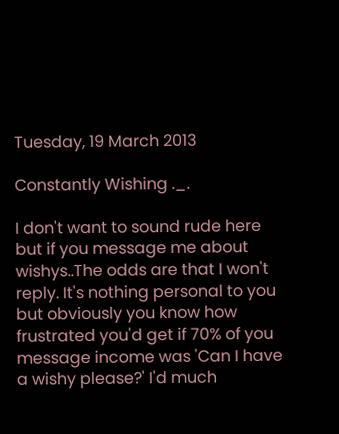Tuesday, 19 March 2013

Constantly Wishing ._.

I don't want to sound rude here but if you message me about wishys..The odds are that I won't reply. It's nothing personal to you but obviously you know how frustrated you'd get if 70% of you message income was 'Can I have a wishy please?' I'd much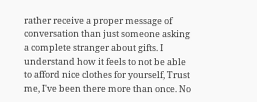rather receive a proper message of conversation than just someone asking a complete stranger about gifts. I understand how it feels to not be able to afford nice clothes for yourself, Trust me, I've been there more than once. No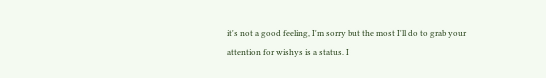it's not a good feeling, I'm sorry but the most I'll do to grab your attention for wishys is a status. I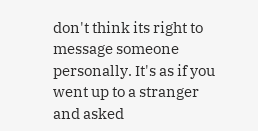don't think its right to message someone personally. It's as if you went up to a stranger and asked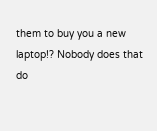them to buy you a new laptop!? Nobody does that do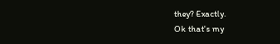they? Exactly.
Ok that's my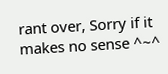rant over, Sorry if it makes no sense ^~^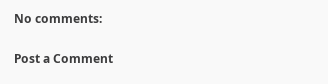No comments:

Post a Comment